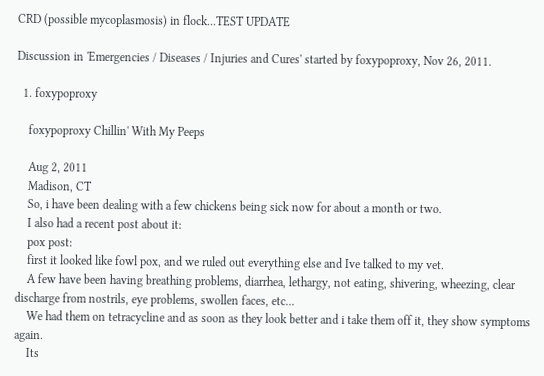CRD (possible mycoplasmosis) in flock...TEST UPDATE

Discussion in 'Emergencies / Diseases / Injuries and Cures' started by foxypoproxy, Nov 26, 2011.

  1. foxypoproxy

    foxypoproxy Chillin' With My Peeps

    Aug 2, 2011
    Madison, CT
    So, i have been dealing with a few chickens being sick now for about a month or two.
    I also had a recent post about it:
    pox post:
    first it looked like fowl pox, and we ruled out everything else and Ive talked to my vet.
    A few have been having breathing problems, diarrhea, lethargy, not eating, shivering, wheezing, clear discharge from nostrils, eye problems, swollen faces, etc...
    We had them on tetracycline and as soon as they look better and i take them off it, they show symptoms again.
    Its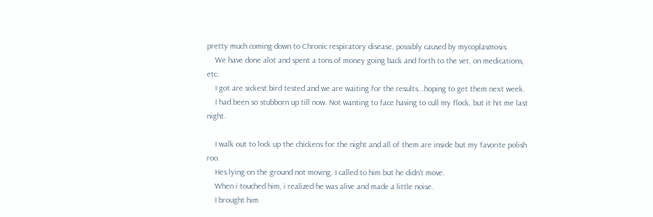pretty much coming down to Chronic respiratory disease, possibly caused by mycoplasmosis.
    We have done alot and spent a tons of money going back and forth to the vet, on medications, etc.
    I got are sickest bird tested and we are waiting for the results...hoping to get them next week.
    I had been so stubborn up till now. Not wanting to face having to cull my flock, but it hit me last night.

    I walk out to lock up the chickens for the night and all of them are inside but my favorite polish roo.
    Hes lying on the ground not moving. I called to him but he didn't move.
    When i touched him, i realized he was alive and made a little noise.
    I brought him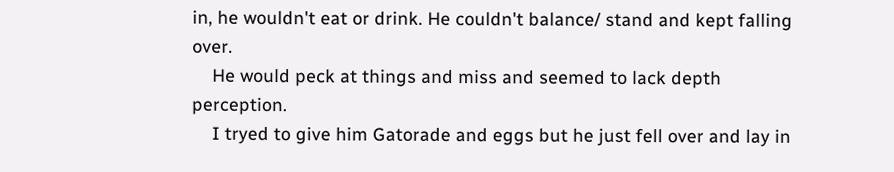in, he wouldn't eat or drink. He couldn't balance/ stand and kept falling over.
    He would peck at things and miss and seemed to lack depth perception.
    I tryed to give him Gatorade and eggs but he just fell over and lay in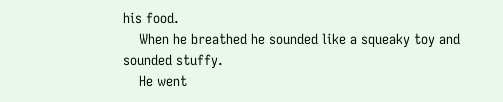his food.
    When he breathed he sounded like a squeaky toy and sounded stuffy.
    He went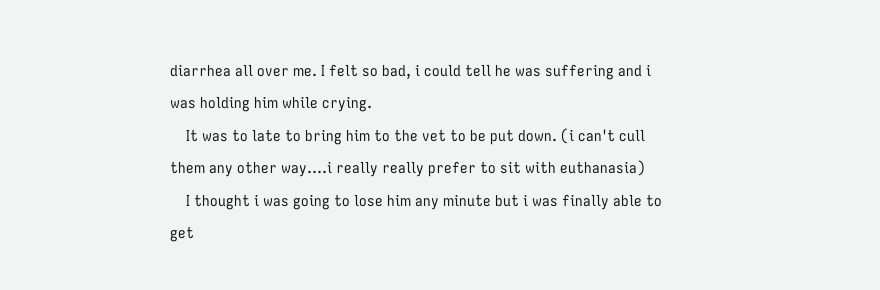diarrhea all over me. I felt so bad, i could tell he was suffering and i was holding him while crying.
    It was to late to bring him to the vet to be put down. (i can't cull them any other way....i really really prefer to sit with euthanasia)
    I thought i was going to lose him any minute but i was finally able to get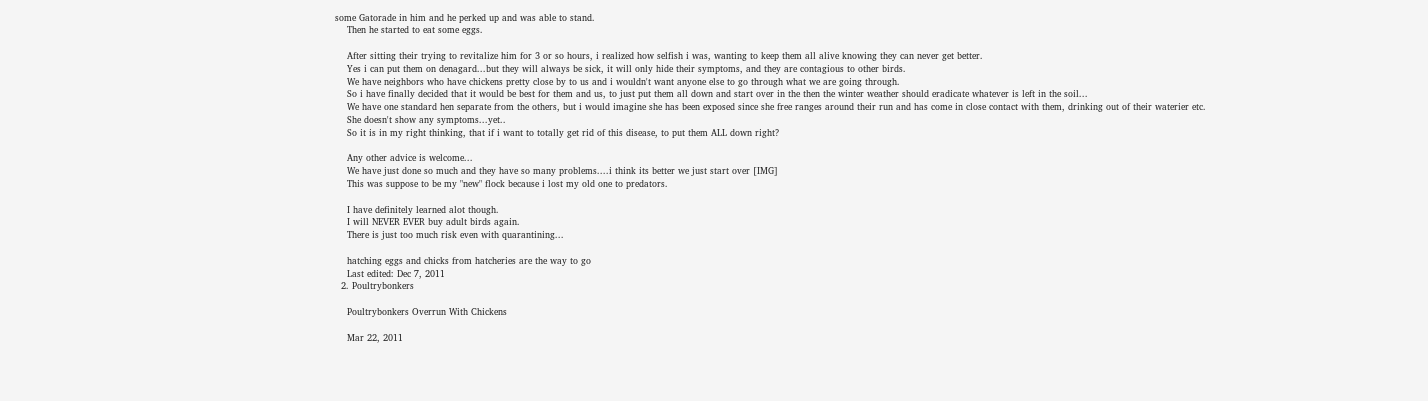some Gatorade in him and he perked up and was able to stand.
    Then he started to eat some eggs.

    After sitting their trying to revitalize him for 3 or so hours, i realized how selfish i was, wanting to keep them all alive knowing they can never get better.
    Yes i can put them on denagard...but they will always be sick, it will only hide their symptoms, and they are contagious to other birds.
    We have neighbors who have chickens pretty close by to us and i wouldn't want anyone else to go through what we are going through.
    So i have finally decided that it would be best for them and us, to just put them all down and start over in the then the winter weather should eradicate whatever is left in the soil...
    We have one standard hen separate from the others, but i would imagine she has been exposed since she free ranges around their run and has come in close contact with them, drinking out of their waterier etc.
    She doesn't show any symptoms...yet..
    So it is in my right thinking, that if i want to totally get rid of this disease, to put them ALL down right?

    Any other advice is welcome...
    We have just done so much and they have so many problems....i think its better we just start over [IMG]
    This was suppose to be my "new" flock because i lost my old one to predators.

    I have definitely learned alot though.
    I will NEVER EVER buy adult birds again.
    There is just too much risk even with quarantining...

    hatching eggs and chicks from hatcheries are the way to go
    Last edited: Dec 7, 2011
  2. Poultrybonkers

    Poultrybonkers Overrun With Chickens

    Mar 22, 2011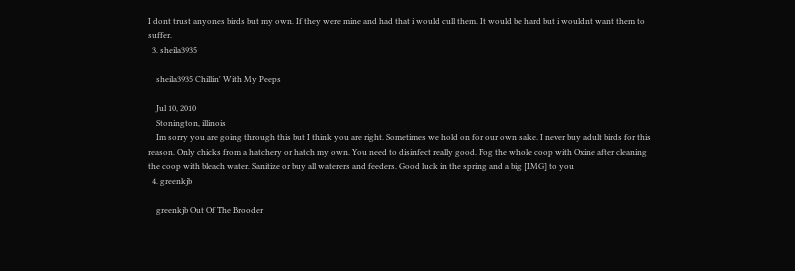I dont trust anyones birds but my own. If they were mine and had that i would cull them. It would be hard but i wouldnt want them to suffer.
  3. sheila3935

    sheila3935 Chillin' With My Peeps

    Jul 10, 2010
    Stonington, illinois
    Im sorry you are going through this but I think you are right. Sometimes we hold on for our own sake. I never buy adult birds for this reason. Only chicks from a hatchery or hatch my own. You need to disinfect really good. Fog the whole coop with Oxine after cleaning the coop with bleach water. Sanitize or buy all waterers and feeders. Good luck in the spring and a big [IMG] to you
  4. greenkjb

    greenkjb Out Of The Brooder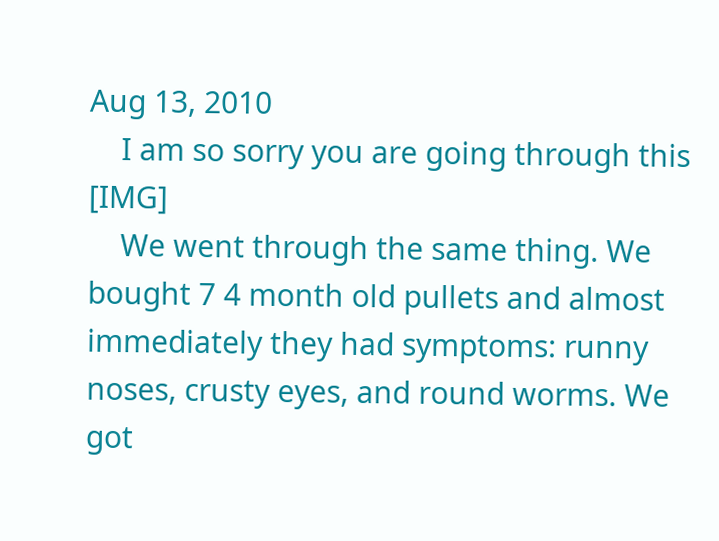Aug 13, 2010
    I am so sorry you are going through this [IMG]
    We went through the same thing. We bought 7 4 month old pullets and almost immediately they had symptoms: runny noses, crusty eyes, and round worms. We got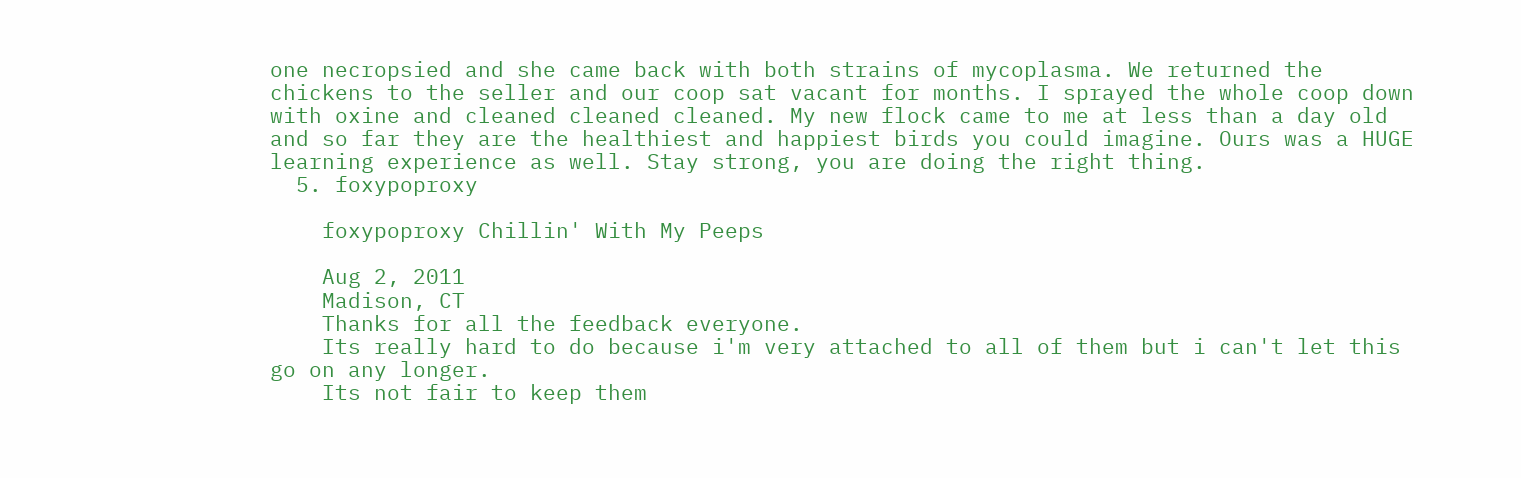one necropsied and she came back with both strains of mycoplasma. We returned the chickens to the seller and our coop sat vacant for months. I sprayed the whole coop down with oxine and cleaned cleaned cleaned. My new flock came to me at less than a day old and so far they are the healthiest and happiest birds you could imagine. Ours was a HUGE learning experience as well. Stay strong, you are doing the right thing.
  5. foxypoproxy

    foxypoproxy Chillin' With My Peeps

    Aug 2, 2011
    Madison, CT
    Thanks for all the feedback everyone.
    Its really hard to do because i'm very attached to all of them but i can't let this go on any longer.
    Its not fair to keep them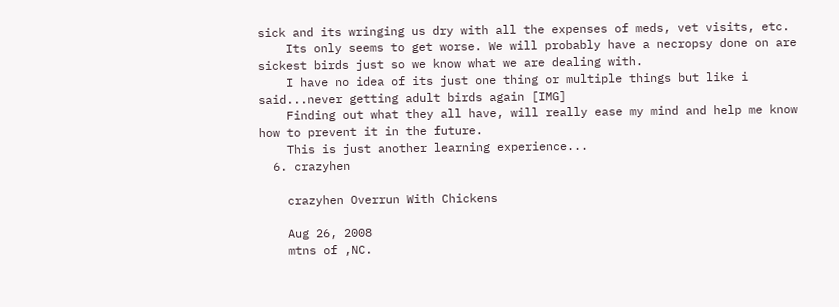sick and its wringing us dry with all the expenses of meds, vet visits, etc.
    Its only seems to get worse. We will probably have a necropsy done on are sickest birds just so we know what we are dealing with.
    I have no idea of its just one thing or multiple things but like i said...never getting adult birds again [IMG]
    Finding out what they all have, will really ease my mind and help me know how to prevent it in the future.
    This is just another learning experience...
  6. crazyhen

    crazyhen Overrun With Chickens

    Aug 26, 2008
    mtns of ,NC.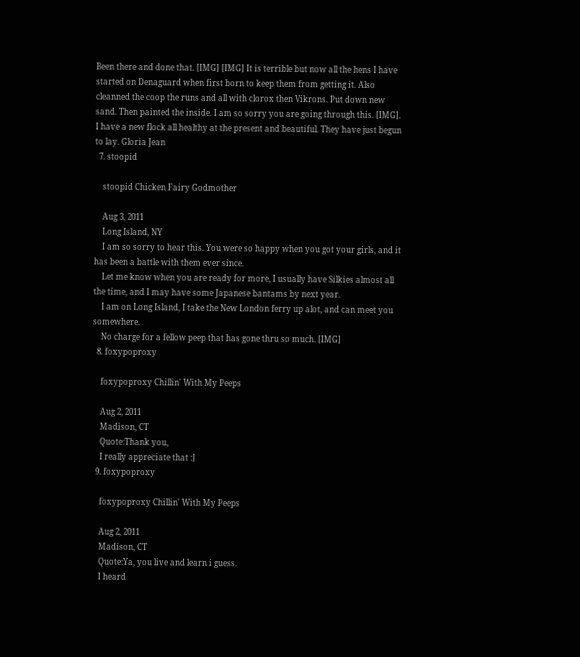Been there and done that. [IMG] [IMG] It is terrible but now all the hens I have started on Denaguard when first born to keep them from getting it. Also cleanned the coop the runs and all with clorox then Vikrons. Put down new sand. Then painted the inside. I am so sorry you are going through this. [IMG]. I have a new flock all healthy at the present and beautiful. They have just begun to lay. Gloria Jean
  7. stoopid

    stoopid Chicken Fairy Godmother

    Aug 3, 2011
    Long Island, NY
    I am so sorry to hear this. You were so happy when you got your girls, and it has been a battle with them ever since.
    Let me know when you are ready for more, I usually have Silkies almost all the time, and I may have some Japanese bantams by next year.
    I am on Long Island, I take the New London ferry up alot, and can meet you somewhere.
    No charge for a fellow peep that has gone thru so much. [IMG]
  8. foxypoproxy

    foxypoproxy Chillin' With My Peeps

    Aug 2, 2011
    Madison, CT
    Quote:Thank you,
    I really appreciate that :]
  9. foxypoproxy

    foxypoproxy Chillin' With My Peeps

    Aug 2, 2011
    Madison, CT
    Quote:Ya, you live and learn i guess.
    I heard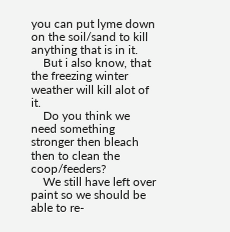you can put lyme down on the soil/sand to kill anything that is in it.
    But i also know, that the freezing winter weather will kill alot of it.
    Do you think we need something stronger then bleach then to clean the coop/feeders?
    We still have left over paint so we should be able to re-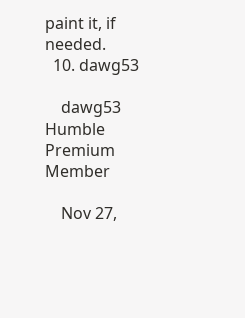paint it, if needed.
  10. dawg53

    dawg53 Humble Premium Member

    Nov 27,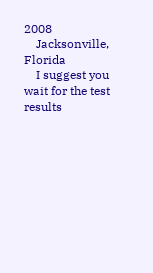2008
    Jacksonville, Florida
    I suggest you wait for the test results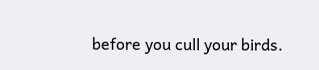before you cull your birds.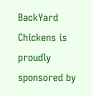BackYard Chickens is proudly sponsored by